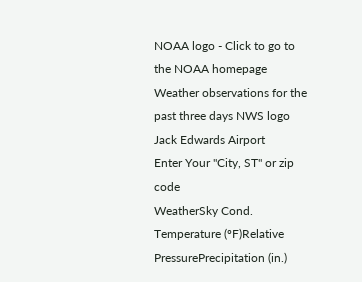NOAA logo - Click to go to the NOAA homepage Weather observations for the past three days NWS logo
Jack Edwards Airport
Enter Your "City, ST" or zip code
WeatherSky Cond. Temperature (ºF)Relative
PressurePrecipitation (in.)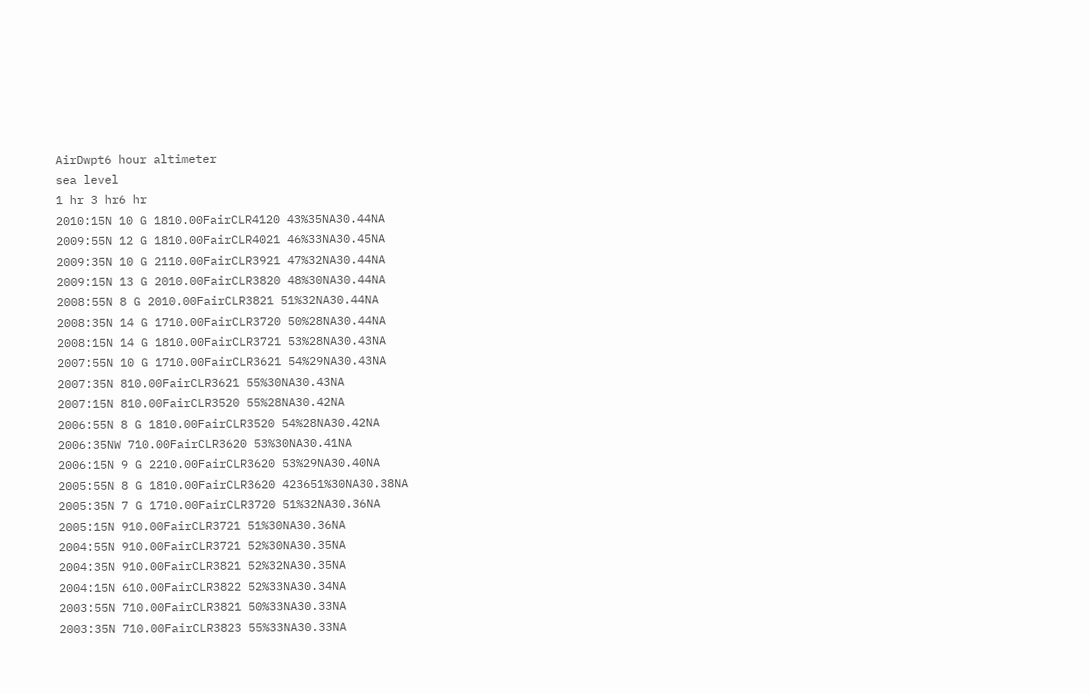AirDwpt6 hour altimeter
sea level
1 hr 3 hr6 hr
2010:15N 10 G 1810.00FairCLR4120 43%35NA30.44NA
2009:55N 12 G 1810.00FairCLR4021 46%33NA30.45NA
2009:35N 10 G 2110.00FairCLR3921 47%32NA30.44NA
2009:15N 13 G 2010.00FairCLR3820 48%30NA30.44NA
2008:55N 8 G 2010.00FairCLR3821 51%32NA30.44NA
2008:35N 14 G 1710.00FairCLR3720 50%28NA30.44NA
2008:15N 14 G 1810.00FairCLR3721 53%28NA30.43NA
2007:55N 10 G 1710.00FairCLR3621 54%29NA30.43NA
2007:35N 810.00FairCLR3621 55%30NA30.43NA
2007:15N 810.00FairCLR3520 55%28NA30.42NA
2006:55N 8 G 1810.00FairCLR3520 54%28NA30.42NA
2006:35NW 710.00FairCLR3620 53%30NA30.41NA
2006:15N 9 G 2210.00FairCLR3620 53%29NA30.40NA
2005:55N 8 G 1810.00FairCLR3620 423651%30NA30.38NA
2005:35N 7 G 1710.00FairCLR3720 51%32NA30.36NA
2005:15N 910.00FairCLR3721 51%30NA30.36NA
2004:55N 910.00FairCLR3721 52%30NA30.35NA
2004:35N 910.00FairCLR3821 52%32NA30.35NA
2004:15N 610.00FairCLR3822 52%33NA30.34NA
2003:55N 710.00FairCLR3821 50%33NA30.33NA
2003:35N 710.00FairCLR3823 55%33NA30.33NA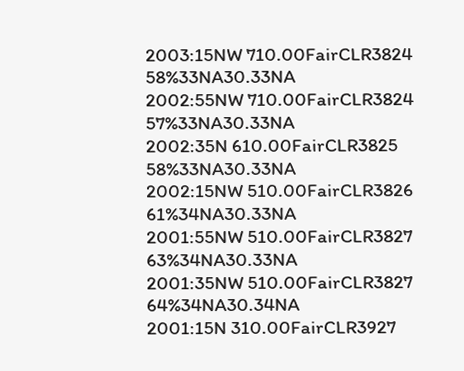2003:15NW 710.00FairCLR3824 58%33NA30.33NA
2002:55NW 710.00FairCLR3824 57%33NA30.33NA
2002:35N 610.00FairCLR3825 58%33NA30.33NA
2002:15NW 510.00FairCLR3826 61%34NA30.33NA
2001:55NW 510.00FairCLR3827 63%34NA30.33NA
2001:35NW 510.00FairCLR3827 64%34NA30.34NA
2001:15N 310.00FairCLR3927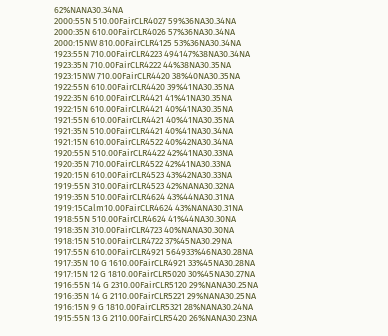62%NANA30.34NA
2000:55N 510.00FairCLR4027 59%36NA30.34NA
2000:35N 610.00FairCLR4026 57%36NA30.34NA
2000:15NW 810.00FairCLR4125 53%36NA30.34NA
1923:55N 710.00FairCLR4223 494147%38NA30.34NA
1923:35N 710.00FairCLR4222 44%38NA30.35NA
1923:15NW 710.00FairCLR4420 38%40NA30.35NA
1922:55N 610.00FairCLR4420 39%41NA30.35NA
1922:35N 610.00FairCLR4421 41%41NA30.35NA
1922:15N 610.00FairCLR4421 40%41NA30.35NA
1921:55N 610.00FairCLR4421 40%41NA30.35NA
1921:35N 510.00FairCLR4421 40%41NA30.34NA
1921:15N 610.00FairCLR4522 40%42NA30.34NA
1920:55N 510.00FairCLR4422 42%41NA30.33NA
1920:35N 710.00FairCLR4522 42%41NA30.33NA
1920:15N 610.00FairCLR4523 43%42NA30.33NA
1919:55N 310.00FairCLR4523 42%NANA30.32NA
1919:35N 510.00FairCLR4624 43%44NA30.31NA
1919:15Calm10.00FairCLR4624 43%NANA30.31NA
1918:55N 510.00FairCLR4624 41%44NA30.30NA
1918:35N 310.00FairCLR4723 40%NANA30.30NA
1918:15N 510.00FairCLR4722 37%45NA30.29NA
1917:55N 610.00FairCLR4921 564933%46NA30.28NA
1917:35N 10 G 1610.00FairCLR4921 33%45NA30.28NA
1917:15N 12 G 1810.00FairCLR5020 30%45NA30.27NA
1916:55N 14 G 2310.00FairCLR5120 29%NANA30.25NA
1916:35N 14 G 2110.00FairCLR5221 29%NANA30.25NA
1916:15N 9 G 1810.00FairCLR5321 28%NANA30.24NA
1915:55N 13 G 2110.00FairCLR5420 26%NANA30.23NA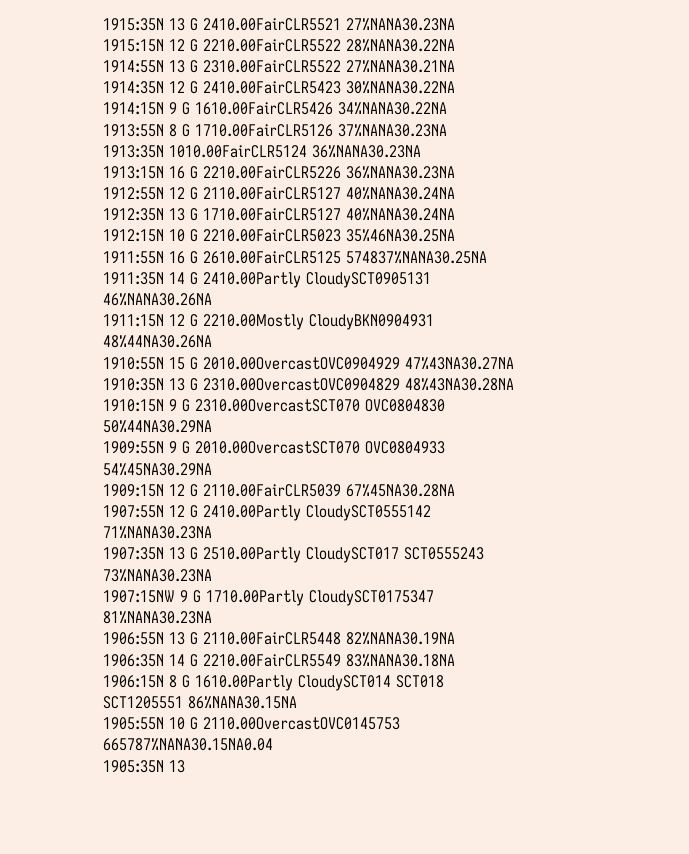1915:35N 13 G 2410.00FairCLR5521 27%NANA30.23NA
1915:15N 12 G 2210.00FairCLR5522 28%NANA30.22NA
1914:55N 13 G 2310.00FairCLR5522 27%NANA30.21NA
1914:35N 12 G 2410.00FairCLR5423 30%NANA30.22NA
1914:15N 9 G 1610.00FairCLR5426 34%NANA30.22NA
1913:55N 8 G 1710.00FairCLR5126 37%NANA30.23NA
1913:35N 1010.00FairCLR5124 36%NANA30.23NA
1913:15N 16 G 2210.00FairCLR5226 36%NANA30.23NA
1912:55N 12 G 2110.00FairCLR5127 40%NANA30.24NA
1912:35N 13 G 1710.00FairCLR5127 40%NANA30.24NA
1912:15N 10 G 2210.00FairCLR5023 35%46NA30.25NA
1911:55N 16 G 2610.00FairCLR5125 574837%NANA30.25NA
1911:35N 14 G 2410.00Partly CloudySCT0905131 46%NANA30.26NA
1911:15N 12 G 2210.00Mostly CloudyBKN0904931 48%44NA30.26NA
1910:55N 15 G 2010.00OvercastOVC0904929 47%43NA30.27NA
1910:35N 13 G 2310.00OvercastOVC0904829 48%43NA30.28NA
1910:15N 9 G 2310.00OvercastSCT070 OVC0804830 50%44NA30.29NA
1909:55N 9 G 2010.00OvercastSCT070 OVC0804933 54%45NA30.29NA
1909:15N 12 G 2110.00FairCLR5039 67%45NA30.28NA
1907:55N 12 G 2410.00Partly CloudySCT0555142 71%NANA30.23NA
1907:35N 13 G 2510.00Partly CloudySCT017 SCT0555243 73%NANA30.23NA
1907:15NW 9 G 1710.00Partly CloudySCT0175347 81%NANA30.23NA
1906:55N 13 G 2110.00FairCLR5448 82%NANA30.19NA
1906:35N 14 G 2210.00FairCLR5549 83%NANA30.18NA
1906:15N 8 G 1610.00Partly CloudySCT014 SCT018 SCT1205551 86%NANA30.15NA
1905:55N 10 G 2110.00OvercastOVC0145753 665787%NANA30.15NA0.04
1905:35N 13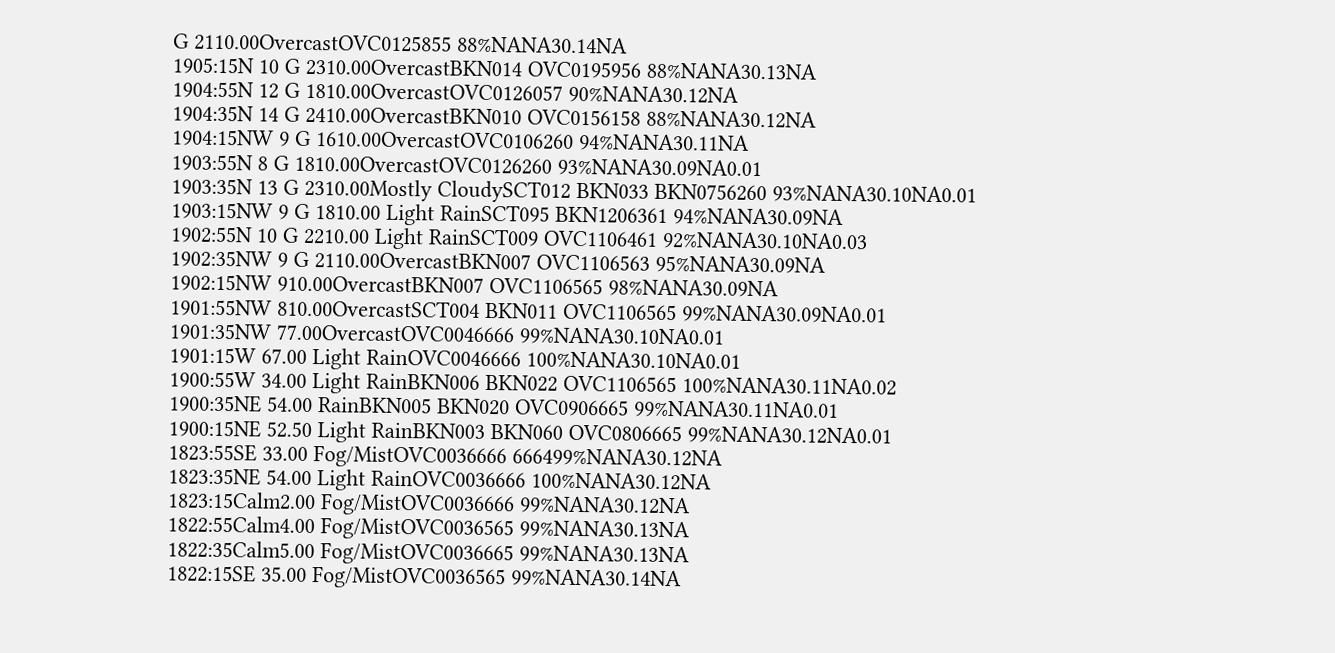G 2110.00OvercastOVC0125855 88%NANA30.14NA
1905:15N 10 G 2310.00OvercastBKN014 OVC0195956 88%NANA30.13NA
1904:55N 12 G 1810.00OvercastOVC0126057 90%NANA30.12NA
1904:35N 14 G 2410.00OvercastBKN010 OVC0156158 88%NANA30.12NA
1904:15NW 9 G 1610.00OvercastOVC0106260 94%NANA30.11NA
1903:55N 8 G 1810.00OvercastOVC0126260 93%NANA30.09NA0.01
1903:35N 13 G 2310.00Mostly CloudySCT012 BKN033 BKN0756260 93%NANA30.10NA0.01
1903:15NW 9 G 1810.00 Light RainSCT095 BKN1206361 94%NANA30.09NA
1902:55N 10 G 2210.00 Light RainSCT009 OVC1106461 92%NANA30.10NA0.03
1902:35NW 9 G 2110.00OvercastBKN007 OVC1106563 95%NANA30.09NA
1902:15NW 910.00OvercastBKN007 OVC1106565 98%NANA30.09NA
1901:55NW 810.00OvercastSCT004 BKN011 OVC1106565 99%NANA30.09NA0.01
1901:35NW 77.00OvercastOVC0046666 99%NANA30.10NA0.01
1901:15W 67.00 Light RainOVC0046666 100%NANA30.10NA0.01
1900:55W 34.00 Light RainBKN006 BKN022 OVC1106565 100%NANA30.11NA0.02
1900:35NE 54.00 RainBKN005 BKN020 OVC0906665 99%NANA30.11NA0.01
1900:15NE 52.50 Light RainBKN003 BKN060 OVC0806665 99%NANA30.12NA0.01
1823:55SE 33.00 Fog/MistOVC0036666 666499%NANA30.12NA
1823:35NE 54.00 Light RainOVC0036666 100%NANA30.12NA
1823:15Calm2.00 Fog/MistOVC0036666 99%NANA30.12NA
1822:55Calm4.00 Fog/MistOVC0036565 99%NANA30.13NA
1822:35Calm5.00 Fog/MistOVC0036665 99%NANA30.13NA
1822:15SE 35.00 Fog/MistOVC0036565 99%NANA30.14NA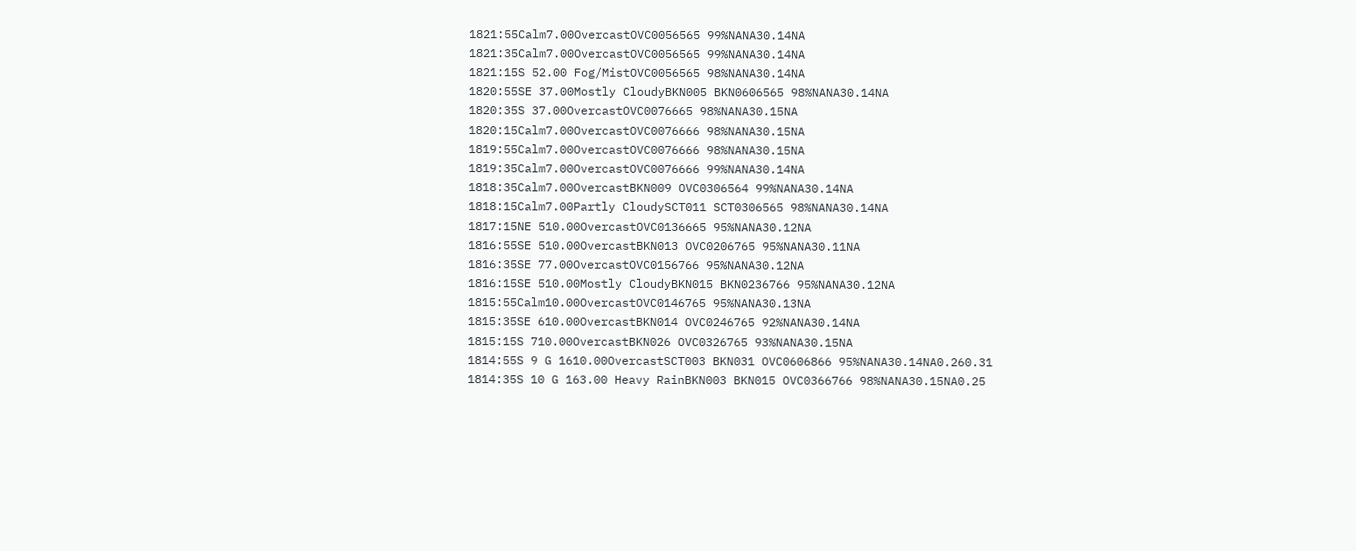1821:55Calm7.00OvercastOVC0056565 99%NANA30.14NA
1821:35Calm7.00OvercastOVC0056565 99%NANA30.14NA
1821:15S 52.00 Fog/MistOVC0056565 98%NANA30.14NA
1820:55SE 37.00Mostly CloudyBKN005 BKN0606565 98%NANA30.14NA
1820:35S 37.00OvercastOVC0076665 98%NANA30.15NA
1820:15Calm7.00OvercastOVC0076666 98%NANA30.15NA
1819:55Calm7.00OvercastOVC0076666 98%NANA30.15NA
1819:35Calm7.00OvercastOVC0076666 99%NANA30.14NA
1818:35Calm7.00OvercastBKN009 OVC0306564 99%NANA30.14NA
1818:15Calm7.00Partly CloudySCT011 SCT0306565 98%NANA30.14NA
1817:15NE 510.00OvercastOVC0136665 95%NANA30.12NA
1816:55SE 510.00OvercastBKN013 OVC0206765 95%NANA30.11NA
1816:35SE 77.00OvercastOVC0156766 95%NANA30.12NA
1816:15SE 510.00Mostly CloudyBKN015 BKN0236766 95%NANA30.12NA
1815:55Calm10.00OvercastOVC0146765 95%NANA30.13NA
1815:35SE 610.00OvercastBKN014 OVC0246765 92%NANA30.14NA
1815:15S 710.00OvercastBKN026 OVC0326765 93%NANA30.15NA
1814:55S 9 G 1610.00OvercastSCT003 BKN031 OVC0606866 95%NANA30.14NA0.260.31
1814:35S 10 G 163.00 Heavy RainBKN003 BKN015 OVC0366766 98%NANA30.15NA0.25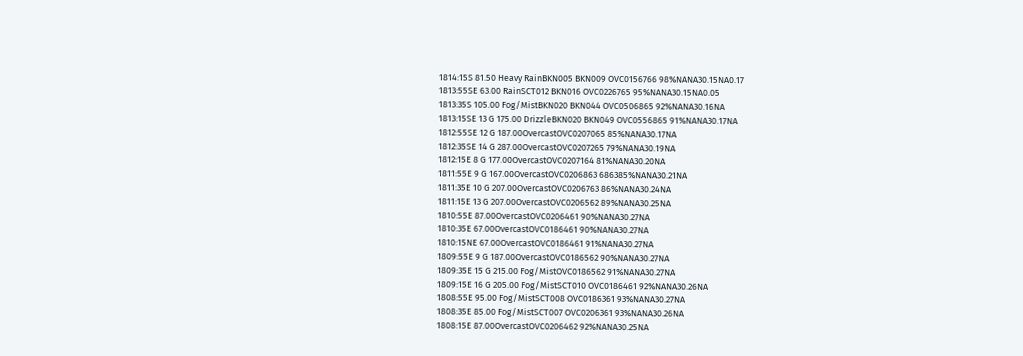1814:15S 81.50 Heavy RainBKN005 BKN009 OVC0156766 98%NANA30.15NA0.17
1813:55SE 63.00 RainSCT012 BKN016 OVC0226765 95%NANA30.15NA0.05
1813:35S 105.00 Fog/MistBKN020 BKN044 OVC0506865 92%NANA30.16NA
1813:15SE 13 G 175.00 DrizzleBKN020 BKN049 OVC0556865 91%NANA30.17NA
1812:55SE 12 G 187.00OvercastOVC0207065 85%NANA30.17NA
1812:35SE 14 G 287.00OvercastOVC0207265 79%NANA30.19NA
1812:15E 8 G 177.00OvercastOVC0207164 81%NANA30.20NA
1811:55E 9 G 167.00OvercastOVC0206863 686385%NANA30.21NA
1811:35E 10 G 207.00OvercastOVC0206763 86%NANA30.24NA
1811:15E 13 G 207.00OvercastOVC0206562 89%NANA30.25NA
1810:55E 87.00OvercastOVC0206461 90%NANA30.27NA
1810:35E 67.00OvercastOVC0186461 90%NANA30.27NA
1810:15NE 67.00OvercastOVC0186461 91%NANA30.27NA
1809:55E 9 G 187.00OvercastOVC0186562 90%NANA30.27NA
1809:35E 15 G 215.00 Fog/MistOVC0186562 91%NANA30.27NA
1809:15E 16 G 205.00 Fog/MistSCT010 OVC0186461 92%NANA30.26NA
1808:55E 95.00 Fog/MistSCT008 OVC0186361 93%NANA30.27NA
1808:35E 85.00 Fog/MistSCT007 OVC0206361 93%NANA30.26NA
1808:15E 87.00OvercastOVC0206462 92%NANA30.25NA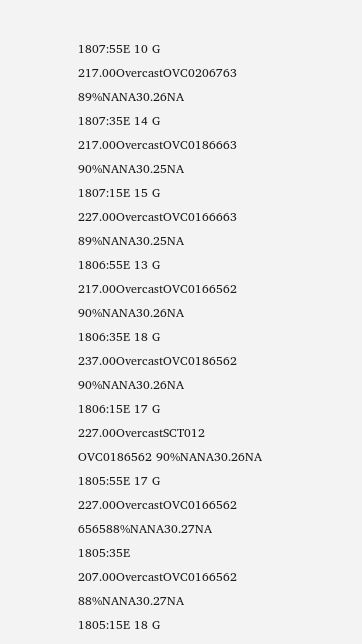1807:55E 10 G 217.00OvercastOVC0206763 89%NANA30.26NA
1807:35E 14 G 217.00OvercastOVC0186663 90%NANA30.25NA
1807:15E 15 G 227.00OvercastOVC0166663 89%NANA30.25NA
1806:55E 13 G 217.00OvercastOVC0166562 90%NANA30.26NA
1806:35E 18 G 237.00OvercastOVC0186562 90%NANA30.26NA
1806:15E 17 G 227.00OvercastSCT012 OVC0186562 90%NANA30.26NA
1805:55E 17 G 227.00OvercastOVC0166562 656588%NANA30.27NA
1805:35E 207.00OvercastOVC0166562 88%NANA30.27NA
1805:15E 18 G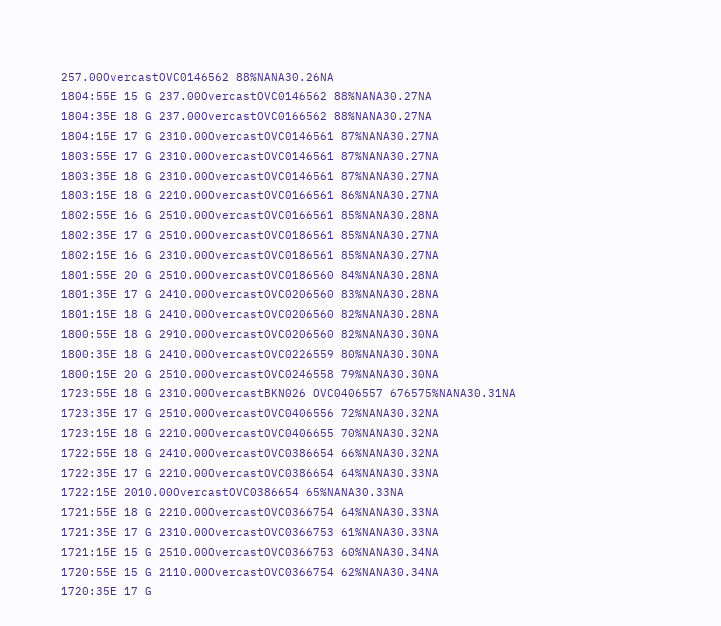257.00OvercastOVC0146562 88%NANA30.26NA
1804:55E 15 G 237.00OvercastOVC0146562 88%NANA30.27NA
1804:35E 18 G 237.00OvercastOVC0166562 88%NANA30.27NA
1804:15E 17 G 2310.00OvercastOVC0146561 87%NANA30.27NA
1803:55E 17 G 2310.00OvercastOVC0146561 87%NANA30.27NA
1803:35E 18 G 2310.00OvercastOVC0146561 87%NANA30.27NA
1803:15E 18 G 2210.00OvercastOVC0166561 86%NANA30.27NA
1802:55E 16 G 2510.00OvercastOVC0166561 85%NANA30.28NA
1802:35E 17 G 2510.00OvercastOVC0186561 85%NANA30.27NA
1802:15E 16 G 2310.00OvercastOVC0186561 85%NANA30.27NA
1801:55E 20 G 2510.00OvercastOVC0186560 84%NANA30.28NA
1801:35E 17 G 2410.00OvercastOVC0206560 83%NANA30.28NA
1801:15E 18 G 2410.00OvercastOVC0206560 82%NANA30.28NA
1800:55E 18 G 2910.00OvercastOVC0206560 82%NANA30.30NA
1800:35E 18 G 2410.00OvercastOVC0226559 80%NANA30.30NA
1800:15E 20 G 2510.00OvercastOVC0246558 79%NANA30.30NA
1723:55E 18 G 2310.00OvercastBKN026 OVC0406557 676575%NANA30.31NA
1723:35E 17 G 2510.00OvercastOVC0406556 72%NANA30.32NA
1723:15E 18 G 2210.00OvercastOVC0406655 70%NANA30.32NA
1722:55E 18 G 2410.00OvercastOVC0386654 66%NANA30.32NA
1722:35E 17 G 2210.00OvercastOVC0386654 64%NANA30.33NA
1722:15E 2010.00OvercastOVC0386654 65%NANA30.33NA
1721:55E 18 G 2210.00OvercastOVC0366754 64%NANA30.33NA
1721:35E 17 G 2310.00OvercastOVC0366753 61%NANA30.33NA
1721:15E 15 G 2510.00OvercastOVC0366753 60%NANA30.34NA
1720:55E 15 G 2110.00OvercastOVC0366754 62%NANA30.34NA
1720:35E 17 G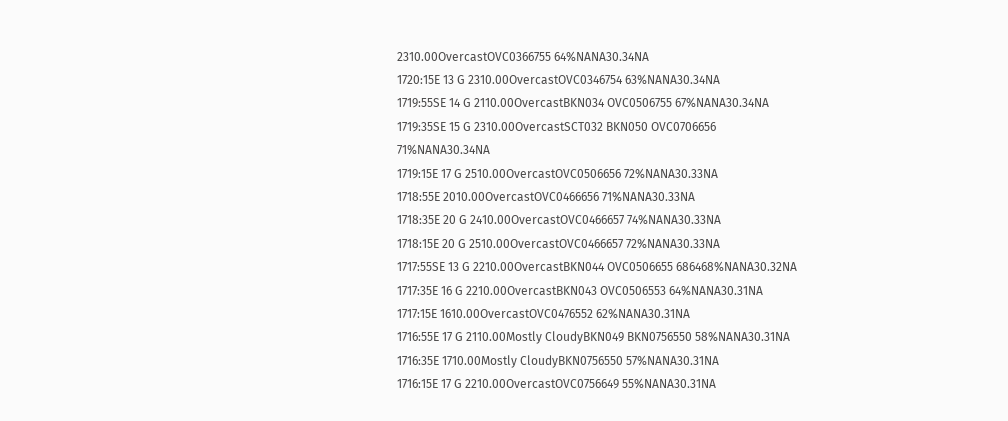2310.00OvercastOVC0366755 64%NANA30.34NA
1720:15E 13 G 2310.00OvercastOVC0346754 63%NANA30.34NA
1719:55SE 14 G 2110.00OvercastBKN034 OVC0506755 67%NANA30.34NA
1719:35SE 15 G 2310.00OvercastSCT032 BKN050 OVC0706656 71%NANA30.34NA
1719:15E 17 G 2510.00OvercastOVC0506656 72%NANA30.33NA
1718:55E 2010.00OvercastOVC0466656 71%NANA30.33NA
1718:35E 20 G 2410.00OvercastOVC0466657 74%NANA30.33NA
1718:15E 20 G 2510.00OvercastOVC0466657 72%NANA30.33NA
1717:55SE 13 G 2210.00OvercastBKN044 OVC0506655 686468%NANA30.32NA
1717:35E 16 G 2210.00OvercastBKN043 OVC0506553 64%NANA30.31NA
1717:15E 1610.00OvercastOVC0476552 62%NANA30.31NA
1716:55E 17 G 2110.00Mostly CloudyBKN049 BKN0756550 58%NANA30.31NA
1716:35E 1710.00Mostly CloudyBKN0756550 57%NANA30.31NA
1716:15E 17 G 2210.00OvercastOVC0756649 55%NANA30.31NA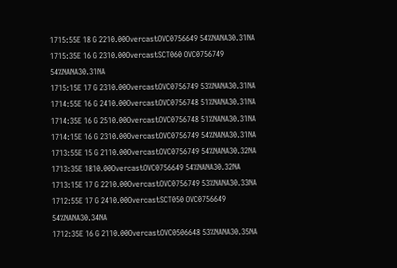1715:55E 18 G 2210.00OvercastOVC0756649 54%NANA30.31NA
1715:35E 16 G 2310.00OvercastSCT060 OVC0756749 54%NANA30.31NA
1715:15E 17 G 2310.00OvercastOVC0756749 53%NANA30.31NA
1714:55E 16 G 2410.00OvercastOVC0756748 51%NANA30.31NA
1714:35E 16 G 2510.00OvercastOVC0756748 51%NANA30.31NA
1714:15E 16 G 2310.00OvercastOVC0756749 54%NANA30.31NA
1713:55E 15 G 2110.00OvercastOVC0756749 54%NANA30.32NA
1713:35E 1810.00OvercastOVC0756649 54%NANA30.32NA
1713:15E 17 G 2210.00OvercastOVC0756749 53%NANA30.33NA
1712:55E 17 G 2410.00OvercastSCT050 OVC0756649 54%NANA30.34NA
1712:35E 16 G 2110.00OvercastOVC0506648 53%NANA30.35NA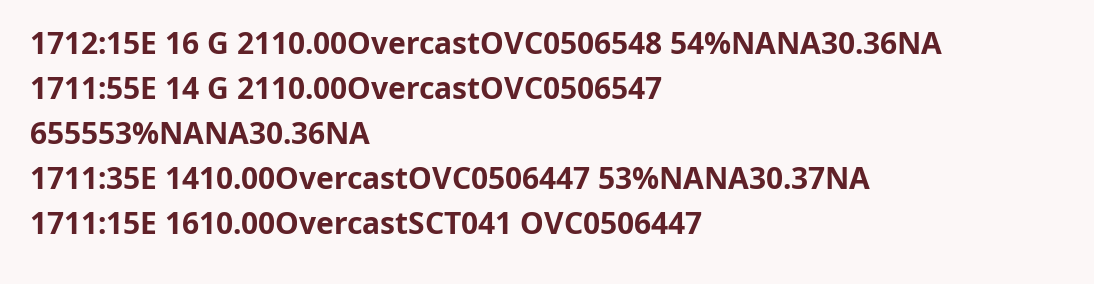1712:15E 16 G 2110.00OvercastOVC0506548 54%NANA30.36NA
1711:55E 14 G 2110.00OvercastOVC0506547 655553%NANA30.36NA
1711:35E 1410.00OvercastOVC0506447 53%NANA30.37NA
1711:15E 1610.00OvercastSCT041 OVC0506447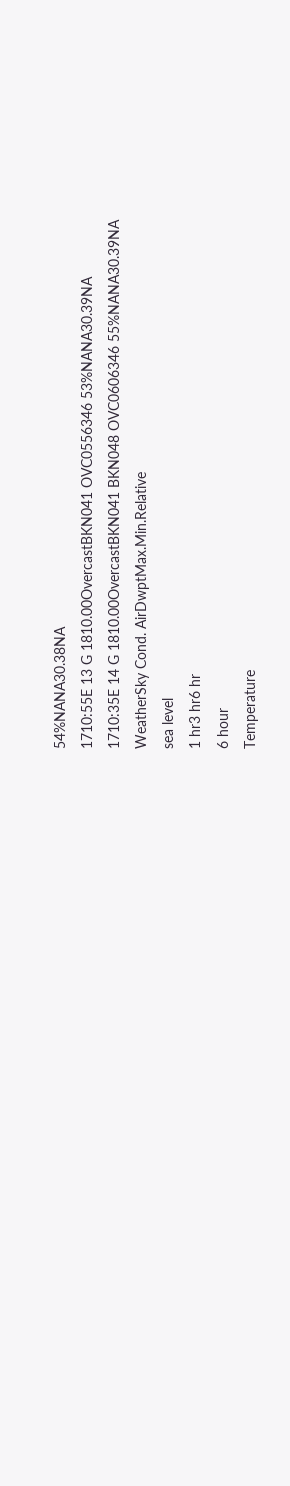54%NANA30.38NA
1710:55E 13 G 1810.00OvercastBKN041 OVC0556346 53%NANA30.39NA
1710:35E 14 G 1810.00OvercastBKN041 BKN048 OVC0606346 55%NANA30.39NA
WeatherSky Cond. AirDwptMax.Min.Relative
sea level
1 hr3 hr6 hr
6 hour
Temperature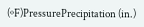(ºF)PressurePrecipitation (in.)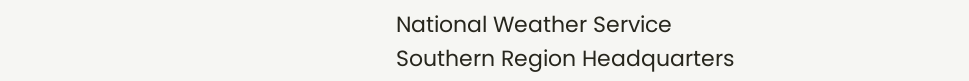National Weather Service
Southern Region Headquarters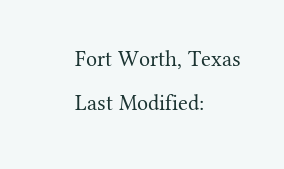Fort Worth, Texas
Last Modified: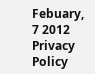Febuary, 7 2012
Privacy Policy